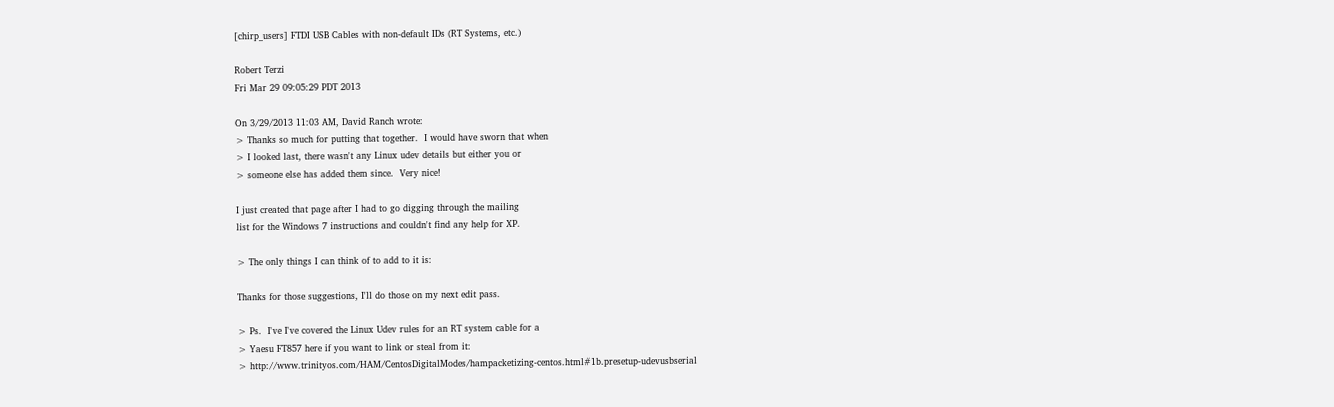[chirp_users] FTDI USB Cables with non-default IDs (RT Systems, etc.)

Robert Terzi
Fri Mar 29 09:05:29 PDT 2013

On 3/29/2013 11:03 AM, David Ranch wrote:
> Thanks so much for putting that together.  I would have sworn that when
> I looked last, there wasn't any Linux udev details but either you or
> someone else has added them since.  Very nice!

I just created that page after I had to go digging through the mailing
list for the Windows 7 instructions and couldn't find any help for XP.

> The only things I can think of to add to it is:

Thanks for those suggestions, I'll do those on my next edit pass.

> Ps.  I've I've covered the Linux Udev rules for an RT system cable for a
> Yaesu FT857 here if you want to link or steal from it:
> http://www.trinityos.com/HAM/CentosDigitalModes/hampacketizing-centos.html#1b.presetup-udevusbserial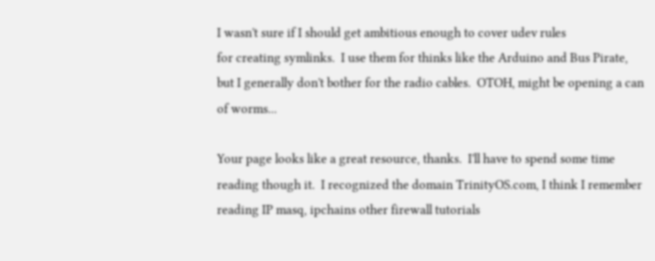I wasn't sure if I should get ambitious enough to cover udev rules
for creating symlinks.  I use them for thinks like the Arduino and Bus Pirate,
but I generally don't bother for the radio cables.  OTOH, might be opening a can
of worms...

Your page looks like a great resource, thanks.  I'll have to spend some time
reading though it.  I recognized the domain TrinityOS.com, I think I remember
reading IP masq, ipchains other firewall tutorials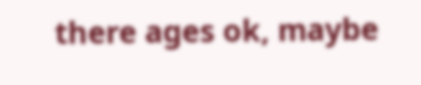there ages ok, maybe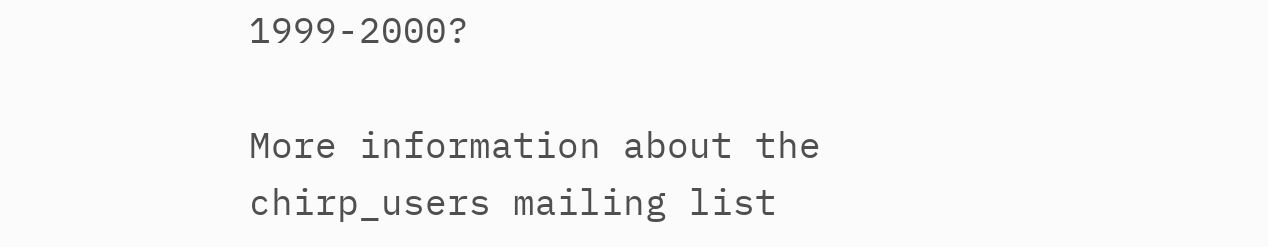1999-2000?

More information about the chirp_users mailing list